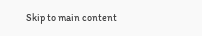Skip to main content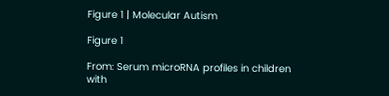Figure 1 | Molecular Autism

Figure 1

From: Serum microRNA profiles in children with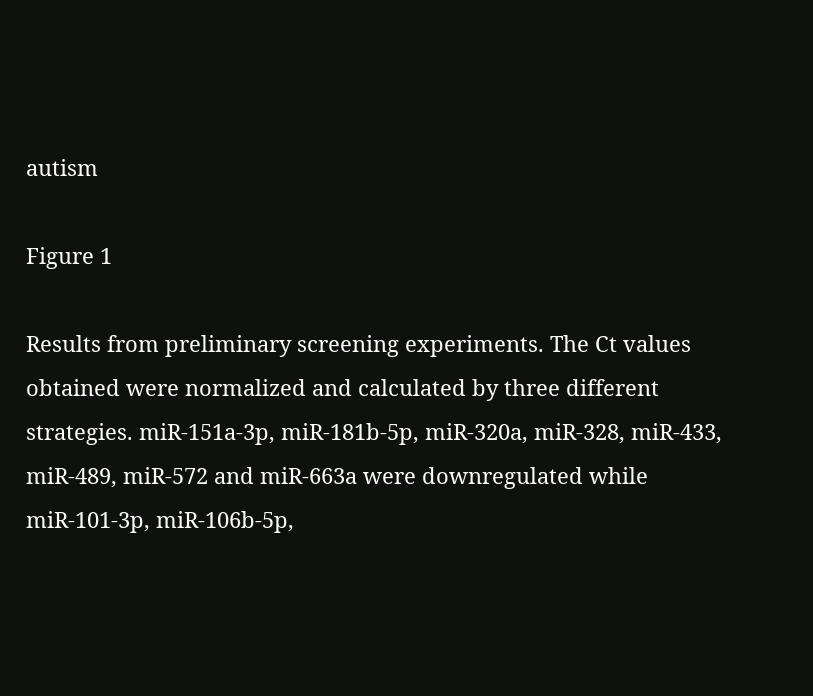autism

Figure 1

Results from preliminary screening experiments. The Ct values obtained were normalized and calculated by three different strategies. miR-151a-3p, miR-181b-5p, miR-320a, miR-328, miR-433, miR-489, miR-572 and miR-663a were downregulated while miR-101-3p, miR-106b-5p,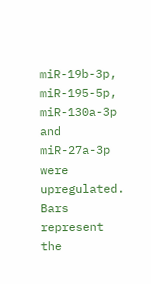miR-19b-3p, miR-195-5p, miR-130a-3p and miR-27a-3p were upregulated. Bars represent the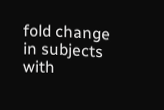fold change in subjects with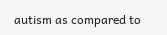autism as compared to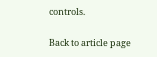controls.

Back to article page